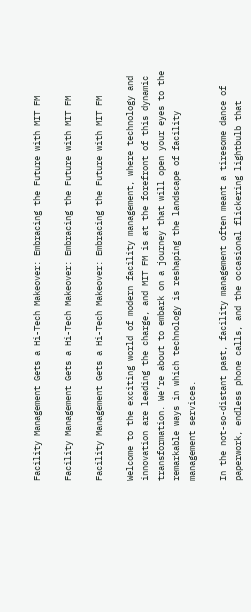Facility Management Gets a Hi-Tech Makeover: Embracing the Future with MIT FM

Facility Management Gets a Hi-Tech Makeover: Embracing the Future with MIT FM

Facility Management Gets a Hi-Tech Makeover: Embracing the Future with MIT FM

Welcome to the exciting world of modern facility management, where technology and innovation are leading the charge, and MIT FM is at the forefront of this dynamic transformation. We’re about to embark on a journey that will open your eyes to the remarkable ways in which technology is reshaping the landscape of facility management services.

In the not-so-distant past, facility management often meant a tiresome dance of paperwork, endless phone calls, and the occasional flickering lightbulb that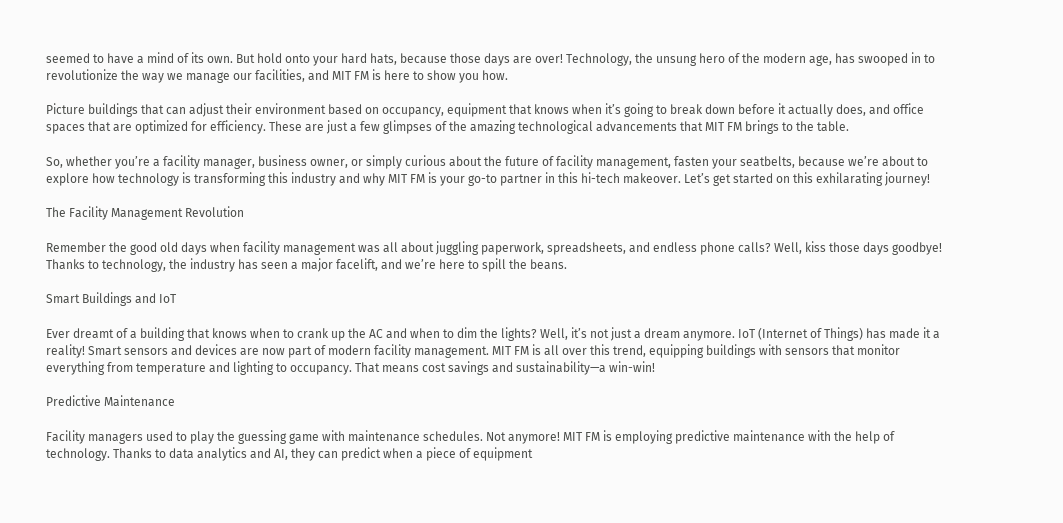seemed to have a mind of its own. But hold onto your hard hats, because those days are over! Technology, the unsung hero of the modern age, has swooped in to revolutionize the way we manage our facilities, and MIT FM is here to show you how.

Picture buildings that can adjust their environment based on occupancy, equipment that knows when it’s going to break down before it actually does, and office spaces that are optimized for efficiency. These are just a few glimpses of the amazing technological advancements that MIT FM brings to the table.

So, whether you’re a facility manager, business owner, or simply curious about the future of facility management, fasten your seatbelts, because we’re about to explore how technology is transforming this industry and why MIT FM is your go-to partner in this hi-tech makeover. Let’s get started on this exhilarating journey!

The Facility Management Revolution

Remember the good old days when facility management was all about juggling paperwork, spreadsheets, and endless phone calls? Well, kiss those days goodbye! Thanks to technology, the industry has seen a major facelift, and we’re here to spill the beans.

Smart Buildings and IoT

Ever dreamt of a building that knows when to crank up the AC and when to dim the lights? Well, it’s not just a dream anymore. IoT (Internet of Things) has made it a reality! Smart sensors and devices are now part of modern facility management. MIT FM is all over this trend, equipping buildings with sensors that monitor everything from temperature and lighting to occupancy. That means cost savings and sustainability—a win-win!

Predictive Maintenance

Facility managers used to play the guessing game with maintenance schedules. Not anymore! MIT FM is employing predictive maintenance with the help of technology. Thanks to data analytics and AI, they can predict when a piece of equipment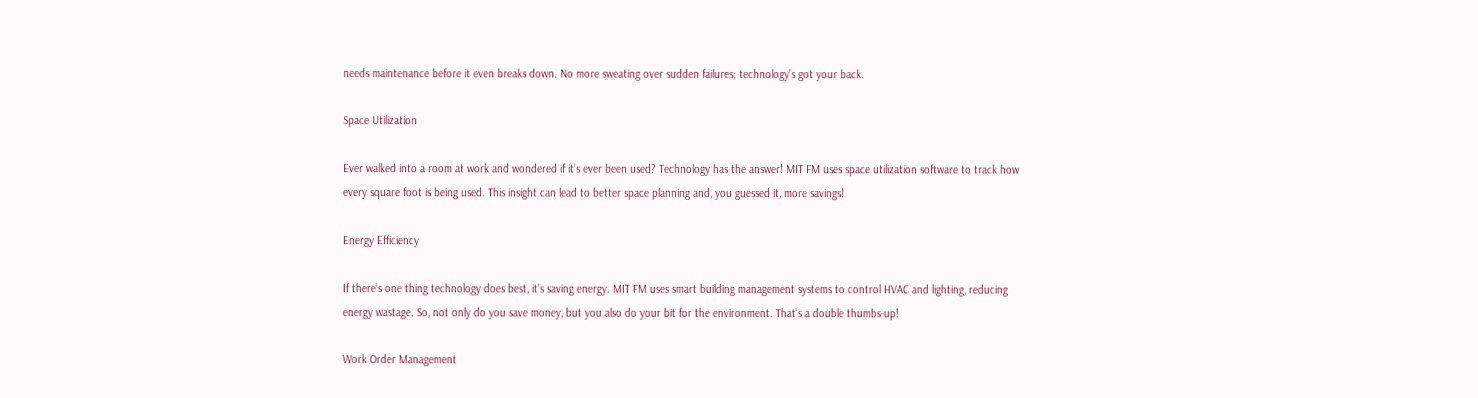needs maintenance before it even breaks down. No more sweating over sudden failures; technology’s got your back.

Space Utilization

Ever walked into a room at work and wondered if it’s ever been used? Technology has the answer! MIT FM uses space utilization software to track how every square foot is being used. This insight can lead to better space planning and, you guessed it, more savings!

Energy Efficiency

If there’s one thing technology does best, it’s saving energy. MIT FM uses smart building management systems to control HVAC and lighting, reducing energy wastage. So, not only do you save money, but you also do your bit for the environment. That’s a double thumbs-up!

Work Order Management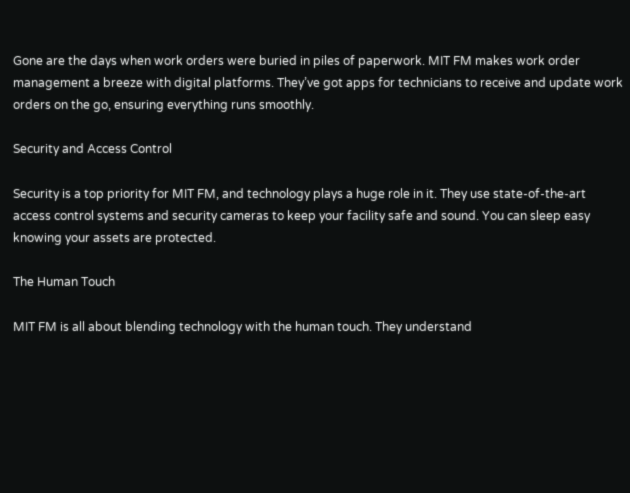Gone are the days when work orders were buried in piles of paperwork. MIT FM makes work order management a breeze with digital platforms. They’ve got apps for technicians to receive and update work orders on the go, ensuring everything runs smoothly.

Security and Access Control

Security is a top priority for MIT FM, and technology plays a huge role in it. They use state-of-the-art access control systems and security cameras to keep your facility safe and sound. You can sleep easy knowing your assets are protected.

The Human Touch

MIT FM is all about blending technology with the human touch. They understand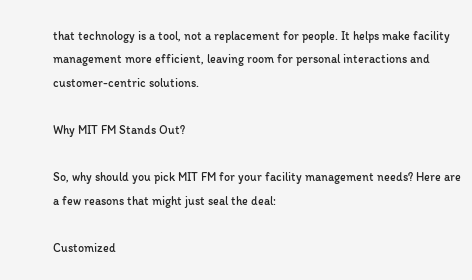that technology is a tool, not a replacement for people. It helps make facility management more efficient, leaving room for personal interactions and customer-centric solutions.

Why MIT FM Stands Out?

So, why should you pick MIT FM for your facility management needs? Here are a few reasons that might just seal the deal:

Customized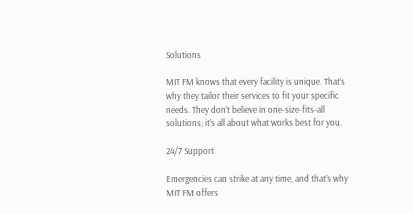Solutions

MIT FM knows that every facility is unique. That’s why they tailor their services to fit your specific needs. They don’t believe in one-size-fits-all solutions; it’s all about what works best for you.

24/7 Support

Emergencies can strike at any time, and that’s why MIT FM offers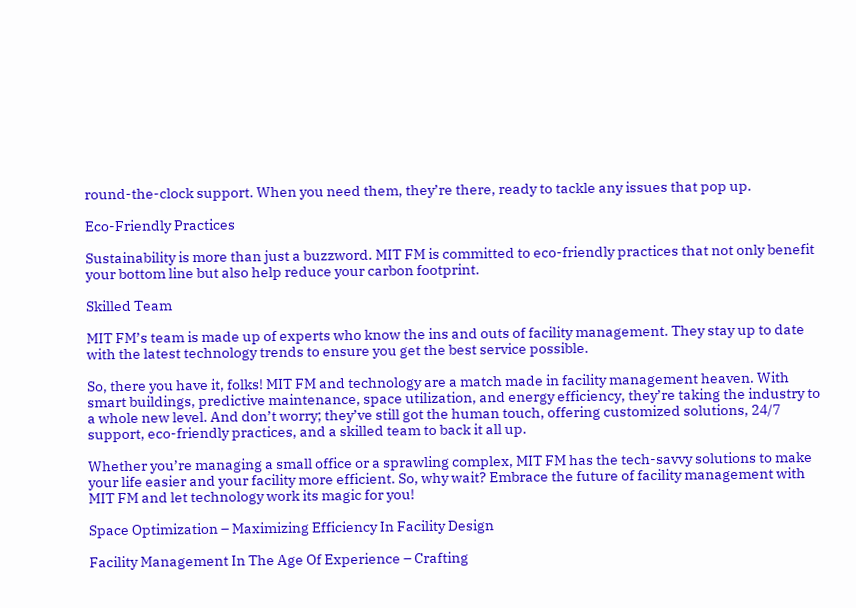round-the-clock support. When you need them, they’re there, ready to tackle any issues that pop up.

Eco-Friendly Practices

Sustainability is more than just a buzzword. MIT FM is committed to eco-friendly practices that not only benefit your bottom line but also help reduce your carbon footprint.

Skilled Team

MIT FM’s team is made up of experts who know the ins and outs of facility management. They stay up to date with the latest technology trends to ensure you get the best service possible.

So, there you have it, folks! MIT FM and technology are a match made in facility management heaven. With smart buildings, predictive maintenance, space utilization, and energy efficiency, they’re taking the industry to a whole new level. And don’t worry; they’ve still got the human touch, offering customized solutions, 24/7 support, eco-friendly practices, and a skilled team to back it all up.

Whether you’re managing a small office or a sprawling complex, MIT FM has the tech-savvy solutions to make your life easier and your facility more efficient. So, why wait? Embrace the future of facility management with MIT FM and let technology work its magic for you!

Space Optimization – Maximizing Efficiency In Facility Design

Facility Management In The Age Of Experience – Crafting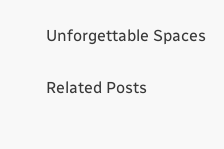Unforgettable Spaces

Related Posts